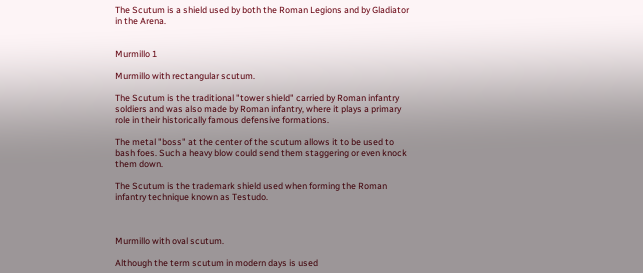The Scutum is a shield used by both the Roman Legions and by Gladiator in the Arena.


Murmillo 1

Murmillo with rectangular scutum.

The Scutum is the traditional "tower shield" carried by Roman infantry soldiers and was also made by Roman infantry, where it plays a primary role in their historically famous defensive formations.

The metal "boss" at the center of the scutum allows it to be used to bash foes. Such a heavy blow could send them staggering or even knock them down.

The Scutum is the trademark shield used when forming the Roman infantry technique known as Testudo.



Murmillo with oval scutum.

Although the term scutum in modern days is used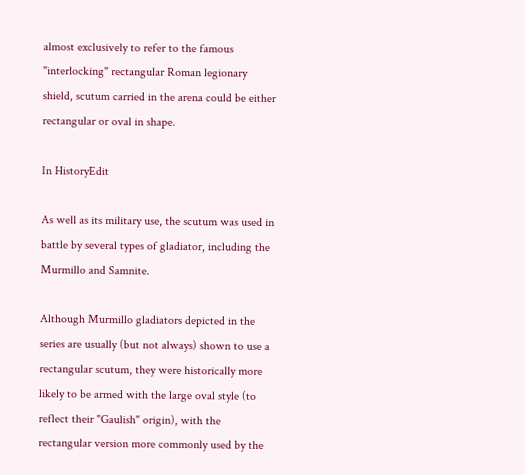almost exclusively to refer to the famous "interlocking" rectangular Roman legionary shield, scutum carried in the arena could be either rectangular or oval in shape.

In HistoryEdit

As well as its military use, the scutum was used in battle by several types of gladiator, including the Murmillo and Samnite.

Although Murmillo gladiators depicted in the series are usually (but not always) shown to use a rectangular scutum, they were historically more likely to be armed with the large oval style (to reflect their "Gaulish" origin), with the rectangular version more commonly used by the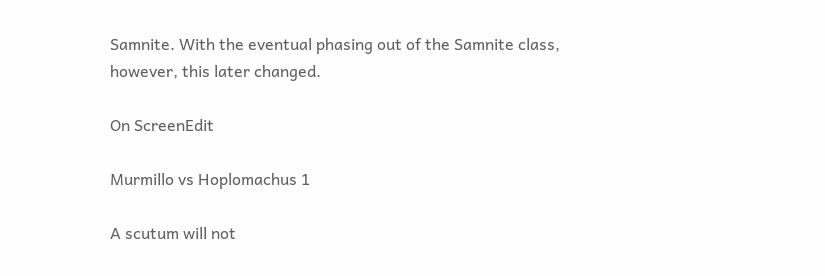Samnite. With the eventual phasing out of the Samnite class, however, this later changed.

On ScreenEdit

Murmillo vs Hoplomachus 1

A scutum will not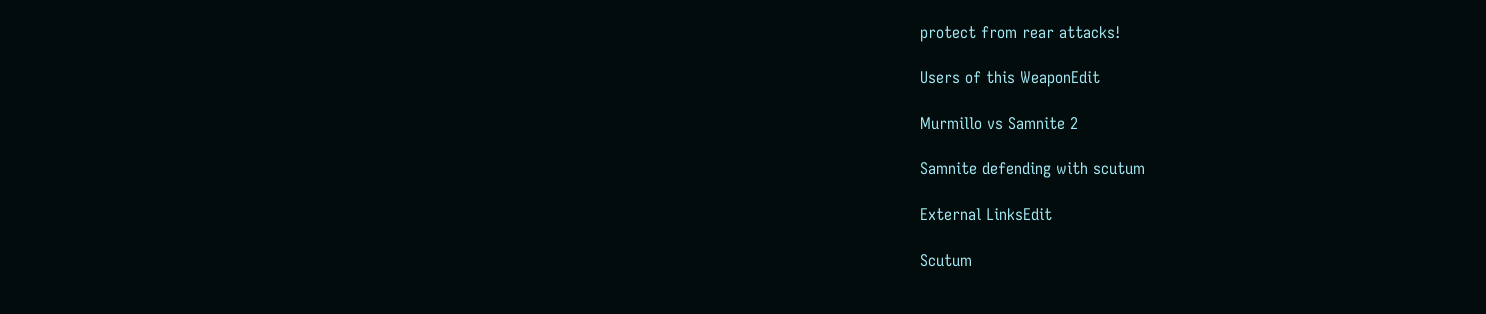protect from rear attacks!

Users of this WeaponEdit

Murmillo vs Samnite 2

Samnite defending with scutum

External LinksEdit

Scutum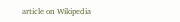article on Wikipedia